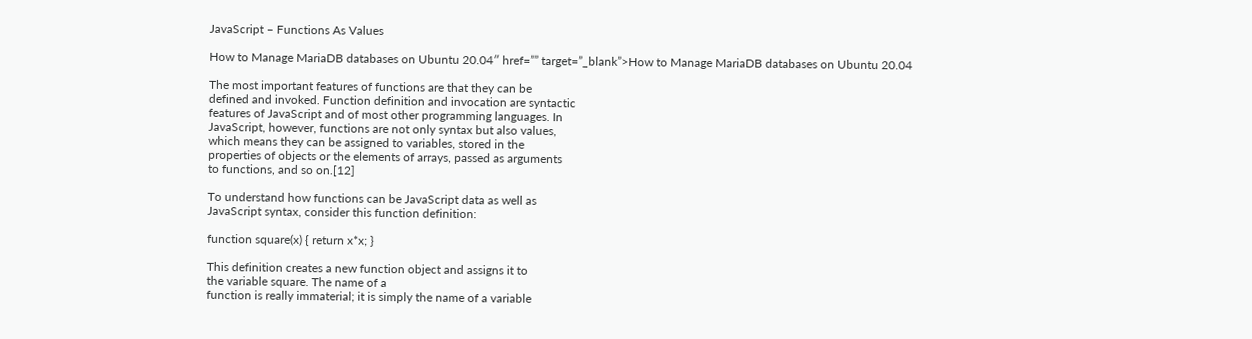JavaScript – Functions As Values

How to Manage MariaDB databases on Ubuntu 20.04″ href=”” target=”_blank”>How to Manage MariaDB databases on Ubuntu 20.04

The most important features of functions are that they can be
defined and invoked. Function definition and invocation are syntactic
features of JavaScript and of most other programming languages. In
JavaScript, however, functions are not only syntax but also values,
which means they can be assigned to variables, stored in the
properties of objects or the elements of arrays, passed as arguments
to functions, and so on.[12]

To understand how functions can be JavaScript data as well as
JavaScript syntax, consider this function definition:

function square(x) { return x*x; }

This definition creates a new function object and assigns it to
the variable square. The name of a
function is really immaterial; it is simply the name of a variable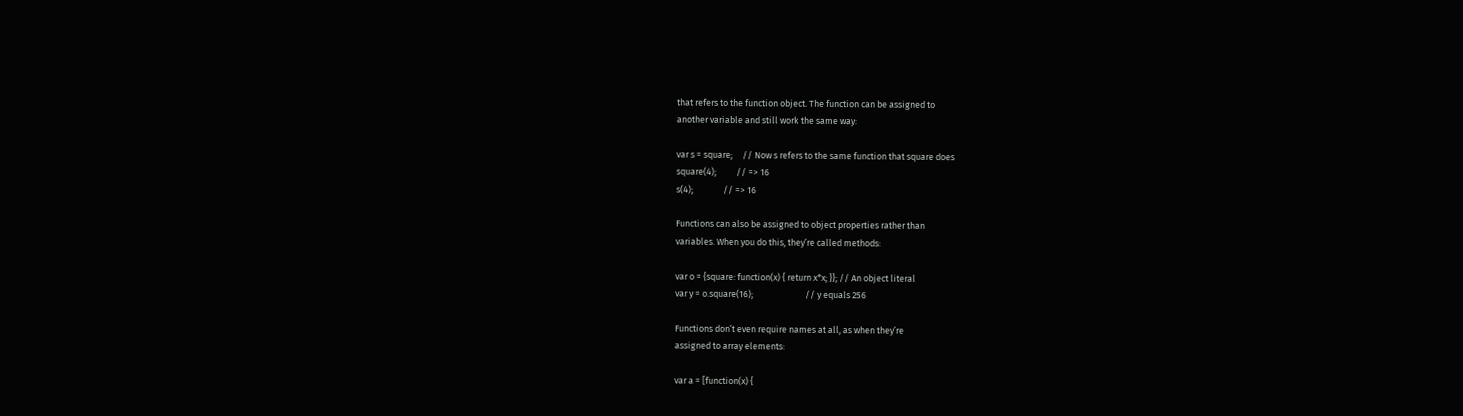that refers to the function object. The function can be assigned to
another variable and still work the same way:

var s = square;     // Now s refers to the same function that square does
square(4);          // => 16
s(4);               // => 16

Functions can also be assigned to object properties rather than
variables. When you do this, they’re called methods:

var o = {square: function(x) { return x*x; }}; // An object literal
var y = o.square(16);                          // y equals 256

Functions don’t even require names at all, as when they’re
assigned to array elements:

var a = [function(x) {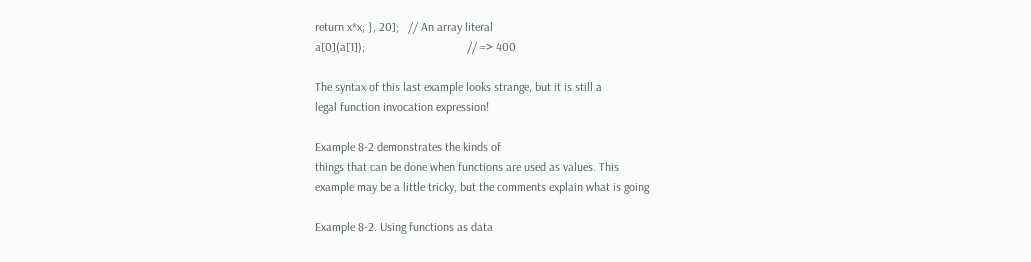return x*x; }, 20];   // An array literal
a[0](a[1]);                                  // => 400

The syntax of this last example looks strange, but it is still a
legal function invocation expression!

Example 8-2 demonstrates the kinds of
things that can be done when functions are used as values. This
example may be a little tricky, but the comments explain what is going

Example 8-2. Using functions as data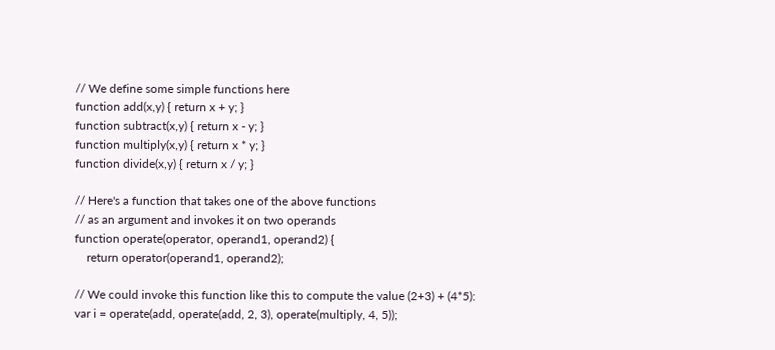// We define some simple functions here
function add(x,y) { return x + y; }
function subtract(x,y) { return x - y; }
function multiply(x,y) { return x * y; }
function divide(x,y) { return x / y; }

// Here's a function that takes one of the above functions
// as an argument and invokes it on two operands
function operate(operator, operand1, operand2) {
    return operator(operand1, operand2);

// We could invoke this function like this to compute the value (2+3) + (4*5):
var i = operate(add, operate(add, 2, 3), operate(multiply, 4, 5));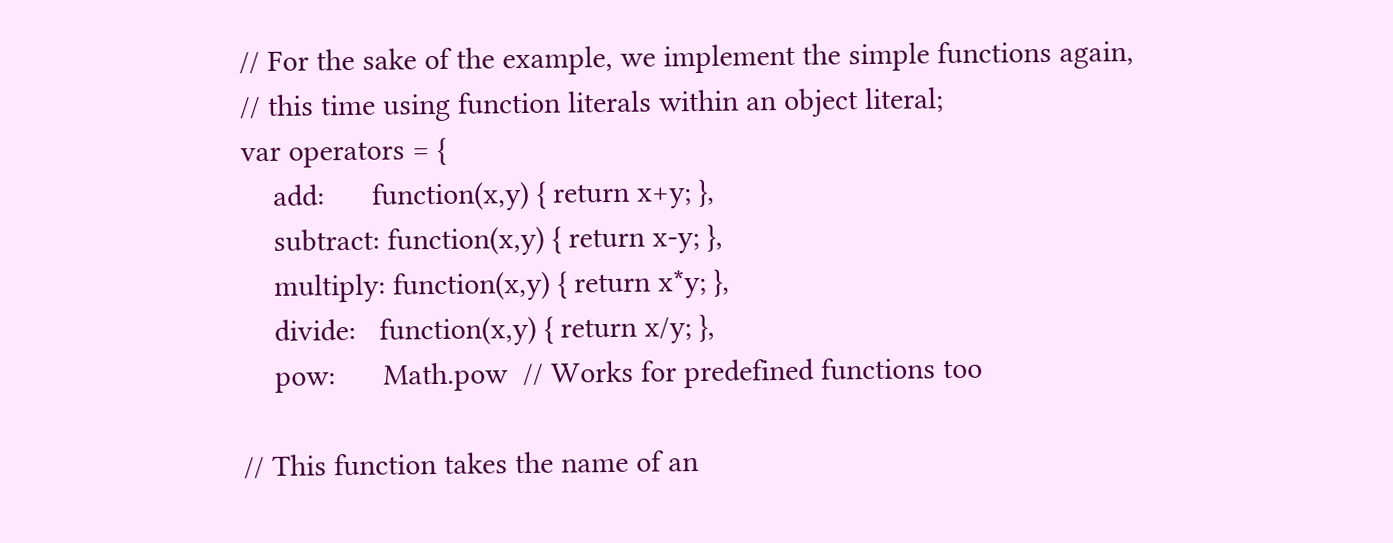// For the sake of the example, we implement the simple functions again,
// this time using function literals within an object literal;
var operators = {
    add:      function(x,y) { return x+y; },
    subtract: function(x,y) { return x-y; },
    multiply: function(x,y) { return x*y; },
    divide:   function(x,y) { return x/y; },
    pow:      Math.pow  // Works for predefined functions too

// This function takes the name of an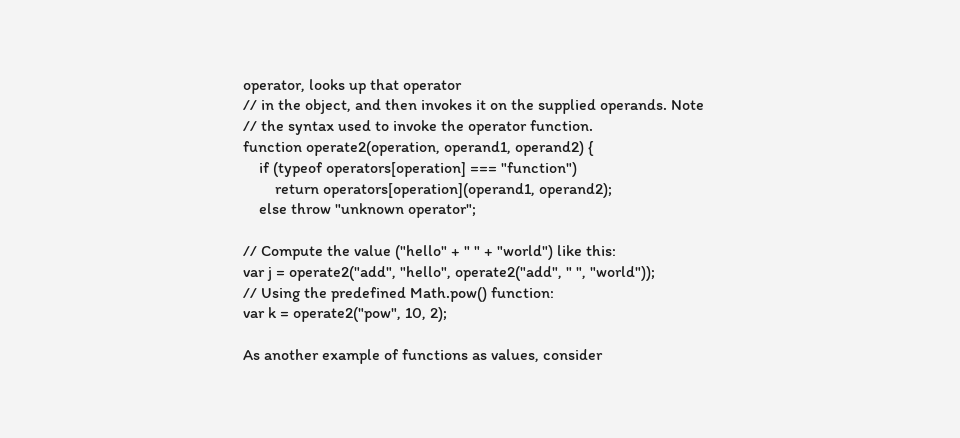operator, looks up that operator
// in the object, and then invokes it on the supplied operands. Note
// the syntax used to invoke the operator function.
function operate2(operation, operand1, operand2) {
    if (typeof operators[operation] === "function")
        return operators[operation](operand1, operand2);
    else throw "unknown operator";

// Compute the value ("hello" + " " + "world") like this:
var j = operate2("add", "hello", operate2("add", " ", "world"));
// Using the predefined Math.pow() function:
var k = operate2("pow", 10, 2);

As another example of functions as values, consider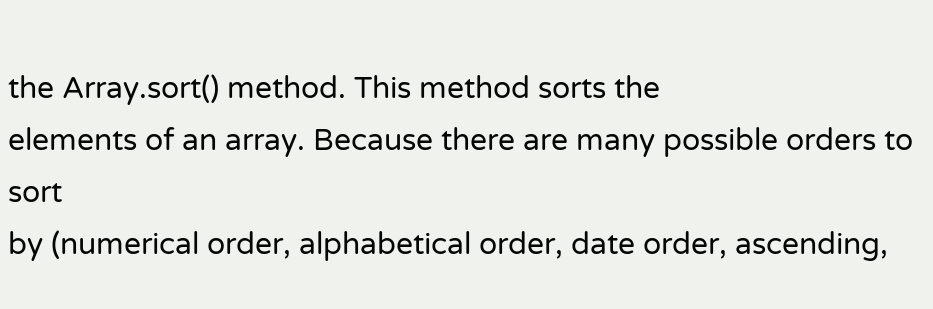the Array.sort() method. This method sorts the
elements of an array. Because there are many possible orders to sort
by (numerical order, alphabetical order, date order, ascending,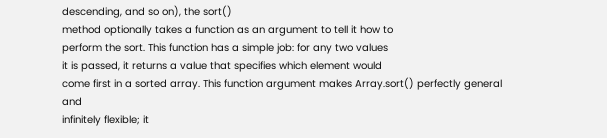descending, and so on), the sort()
method optionally takes a function as an argument to tell it how to
perform the sort. This function has a simple job: for any two values
it is passed, it returns a value that specifies which element would
come first in a sorted array. This function argument makes Array.sort() perfectly general and
infinitely flexible; it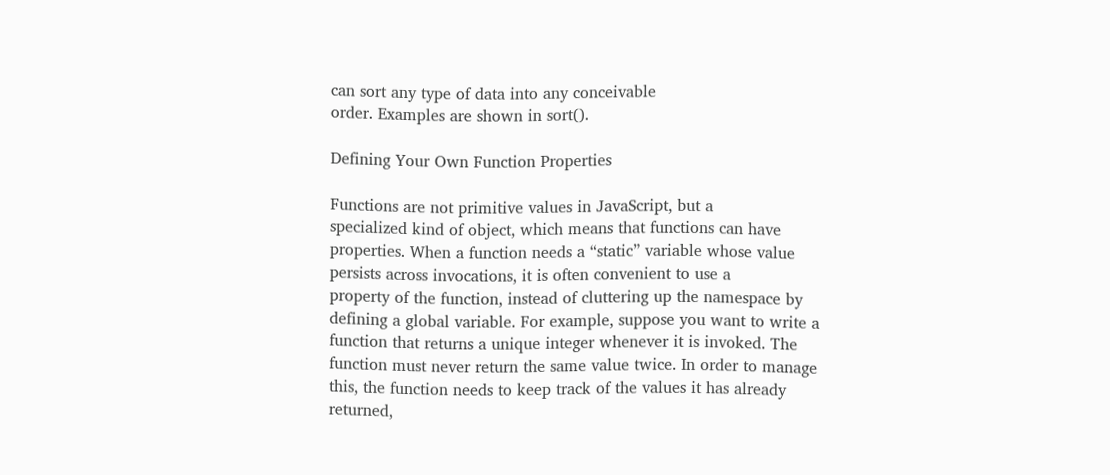can sort any type of data into any conceivable
order. Examples are shown in sort().

Defining Your Own Function Properties

Functions are not primitive values in JavaScript, but a
specialized kind of object, which means that functions can have
properties. When a function needs a “static” variable whose value
persists across invocations, it is often convenient to use a
property of the function, instead of cluttering up the namespace by
defining a global variable. For example, suppose you want to write a
function that returns a unique integer whenever it is invoked. The
function must never return the same value twice. In order to manage
this, the function needs to keep track of the values it has already
returned,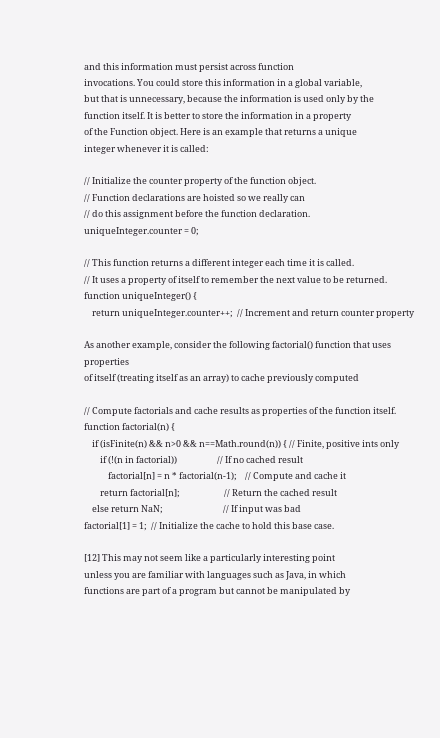and this information must persist across function
invocations. You could store this information in a global variable,
but that is unnecessary, because the information is used only by the
function itself. It is better to store the information in a property
of the Function object. Here is an example that returns a unique
integer whenever it is called:

// Initialize the counter property of the function object.
// Function declarations are hoisted so we really can
// do this assignment before the function declaration.
uniqueInteger.counter = 0;

// This function returns a different integer each time it is called.
// It uses a property of itself to remember the next value to be returned.
function uniqueInteger() {
    return uniqueInteger.counter++;  // Increment and return counter property

As another example, consider the following factorial() function that uses properties
of itself (treating itself as an array) to cache previously computed

// Compute factorials and cache results as properties of the function itself.
function factorial(n) {
    if (isFinite(n) && n>0 && n==Math.round(n)) { // Finite, positive ints only
        if (!(n in factorial))                    // If no cached result
            factorial[n] = n * factorial(n-1);    // Compute and cache it
        return factorial[n];                      // Return the cached result
    else return NaN;                              // If input was bad
factorial[1] = 1;  // Initialize the cache to hold this base case.

[12] This may not seem like a particularly interesting point
unless you are familiar with languages such as Java, in which
functions are part of a program but cannot be manipulated by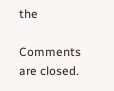the

Comments are closed.